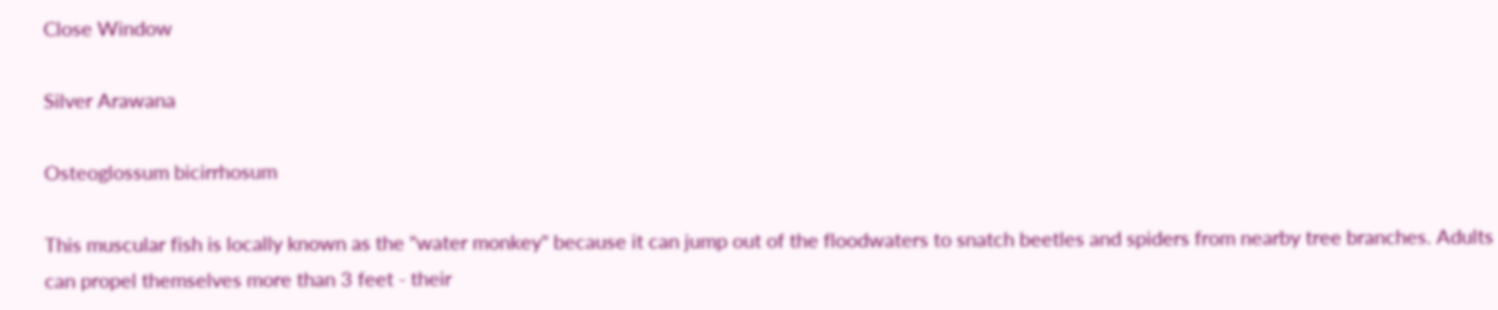Close Window

Silver Arawana

Osteoglossum bicirrhosum

This muscular fish is locally known as the "water monkey" because it can jump out of the floodwaters to snatch beetles and spiders from nearby tree branches. Adults can propel themselves more than 3 feet - their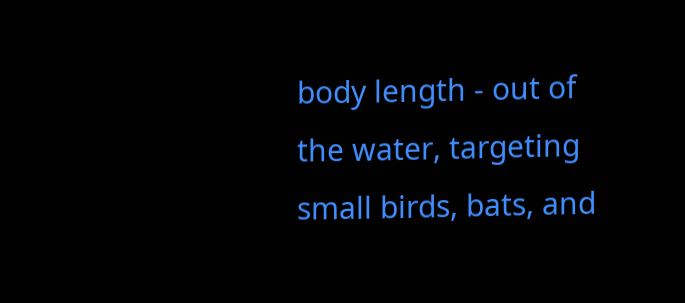body length - out of the water, targeting small birds, bats, and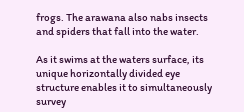frogs. The arawana also nabs insects and spiders that fall into the water.

As it swims at the waters surface, its unique horizontally divided eye structure enables it to simultaneously survey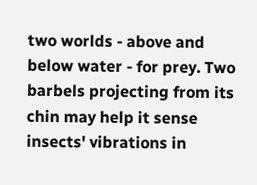two worlds - above and below water - for prey. Two barbels projecting from its chin may help it sense insects' vibrations in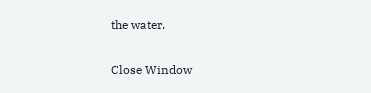the water.

Close Window